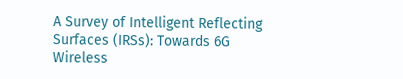A Survey of Intelligent Reflecting Surfaces (IRSs): Towards 6G Wireless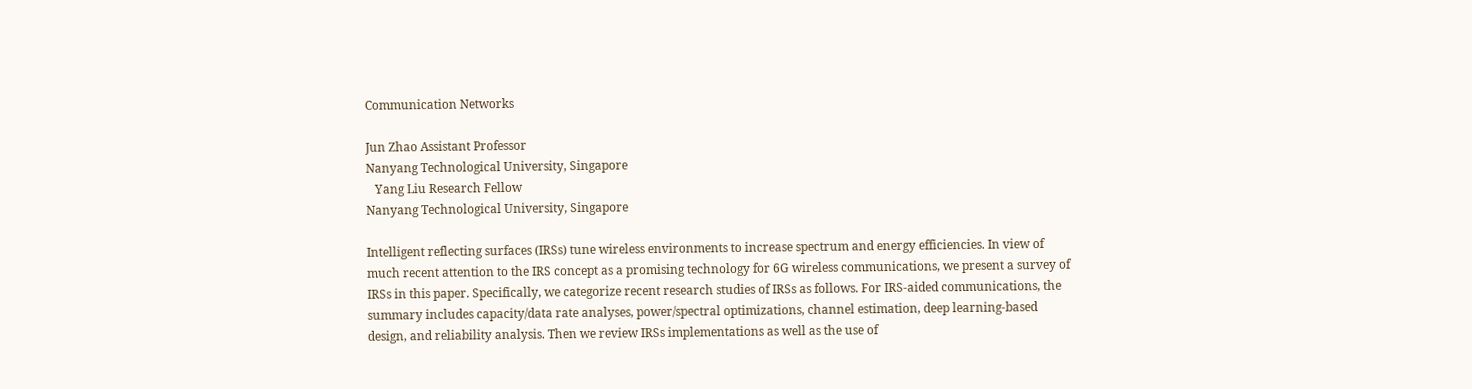Communication Networks

Jun Zhao Assistant Professor
Nanyang Technological University, Singapore
   Yang Liu Research Fellow
Nanyang Technological University, Singapore

Intelligent reflecting surfaces (IRSs) tune wireless environments to increase spectrum and energy efficiencies. In view of much recent attention to the IRS concept as a promising technology for 6G wireless communications, we present a survey of IRSs in this paper. Specifically, we categorize recent research studies of IRSs as follows. For IRS-aided communications, the summary includes capacity/data rate analyses, power/spectral optimizations, channel estimation, deep learning-based design, and reliability analysis. Then we review IRSs implementations as well as the use of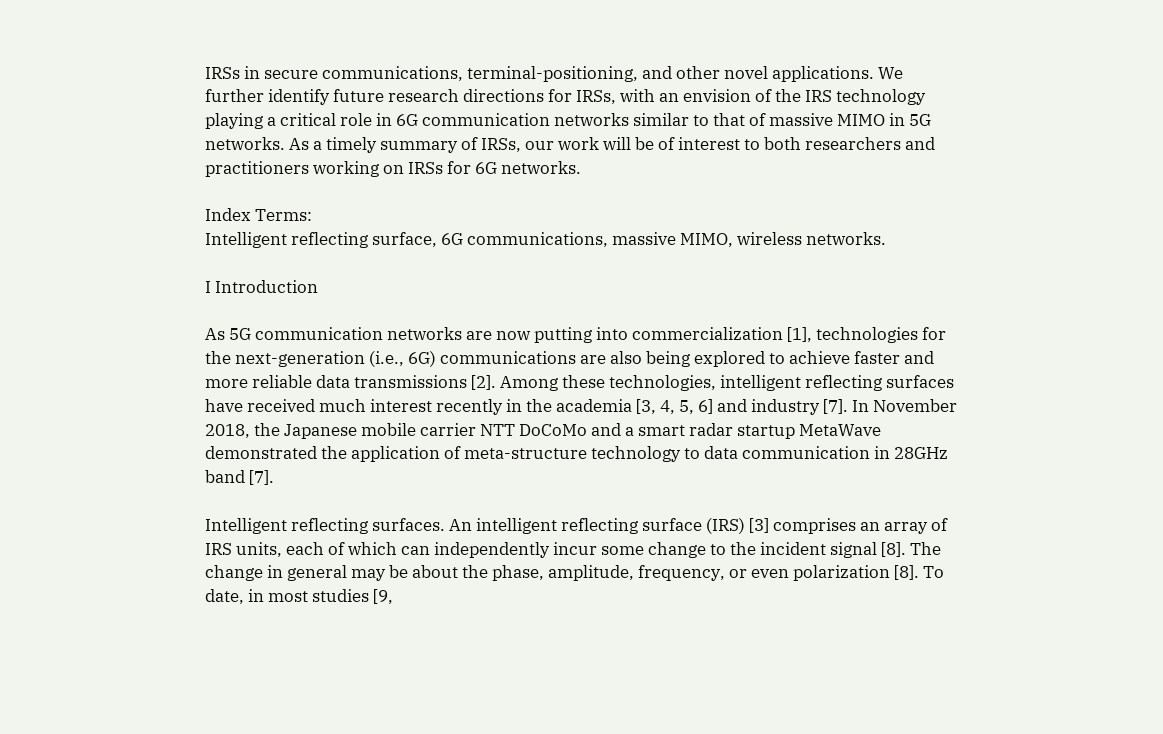IRSs in secure communications, terminal-positioning, and other novel applications. We further identify future research directions for IRSs, with an envision of the IRS technology playing a critical role in 6G communication networks similar to that of massive MIMO in 5G networks. As a timely summary of IRSs, our work will be of interest to both researchers and practitioners working on IRSs for 6G networks.

Index Terms:
Intelligent reflecting surface, 6G communications, massive MIMO, wireless networks.

I Introduction

As 5G communication networks are now putting into commercialization [1], technologies for the next-generation (i.e., 6G) communications are also being explored to achieve faster and more reliable data transmissions [2]. Among these technologies, intelligent reflecting surfaces have received much interest recently in the academia [3, 4, 5, 6] and industry [7]. In November 2018, the Japanese mobile carrier NTT DoCoMo and a smart radar startup MetaWave demonstrated the application of meta-structure technology to data communication in 28GHz band [7].

Intelligent reflecting surfaces. An intelligent reflecting surface (IRS) [3] comprises an array of IRS units, each of which can independently incur some change to the incident signal [8]. The change in general may be about the phase, amplitude, frequency, or even polarization [8]. To date, in most studies [9,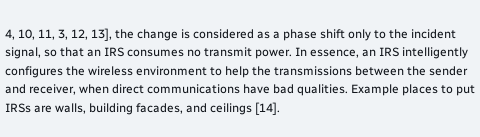4, 10, 11, 3, 12, 13], the change is considered as a phase shift only to the incident signal, so that an IRS consumes no transmit power. In essence, an IRS intelligently configures the wireless environment to help the transmissions between the sender and receiver, when direct communications have bad qualities. Example places to put IRSs are walls, building facades, and ceilings [14].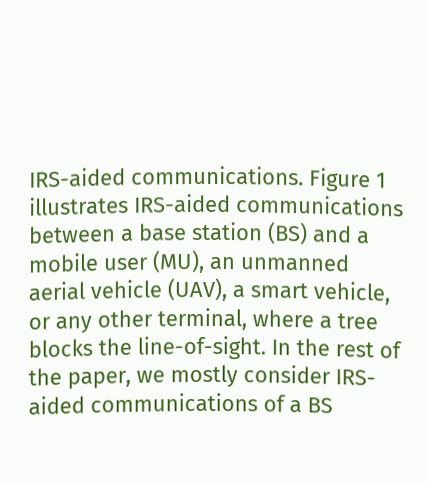IRS-aided communications. Figure 1 illustrates IRS-aided communications between a base station (BS) and a mobile user (MU), an unmanned aerial vehicle (UAV), a smart vehicle, or any other terminal, where a tree blocks the line-of-sight. In the rest of the paper, we mostly consider IRS-aided communications of a BS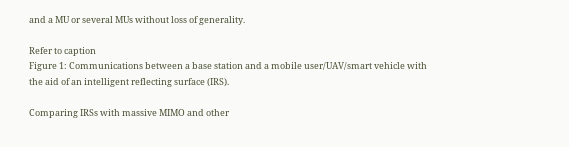and a MU or several MUs without loss of generality.

Refer to caption
Figure 1: Communications between a base station and a mobile user/UAV/smart vehicle with the aid of an intelligent reflecting surface (IRS).

Comparing IRSs with massive MIMO and other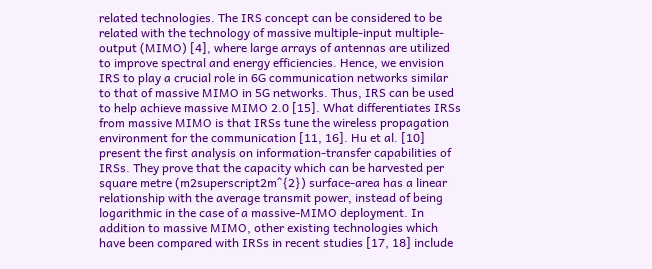related technologies. The IRS concept can be considered to be related with the technology of massive multiple-input multiple-output (MIMO) [4], where large arrays of antennas are utilized to improve spectral and energy efficiencies. Hence, we envision IRS to play a crucial role in 6G communication networks similar to that of massive MIMO in 5G networks. Thus, IRS can be used to help achieve massive MIMO 2.0 [15]. What differentiates IRSs from massive MIMO is that IRSs tune the wireless propagation environment for the communication [11, 16]. Hu et al. [10] present the first analysis on information-transfer capabilities of IRSs. They prove that the capacity which can be harvested per square metre (m2superscript2m^{2}) surface-area has a linear relationship with the average transmit power, instead of being logarithmic in the case of a massive-MIMO deployment. In addition to massive MIMO, other existing technologies which have been compared with IRSs in recent studies [17, 18] include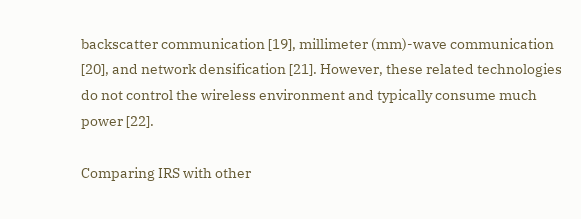backscatter communication [19], millimeter (mm)-wave communication [20], and network densification [21]. However, these related technologies do not control the wireless environment and typically consume much power [22].

Comparing IRS with other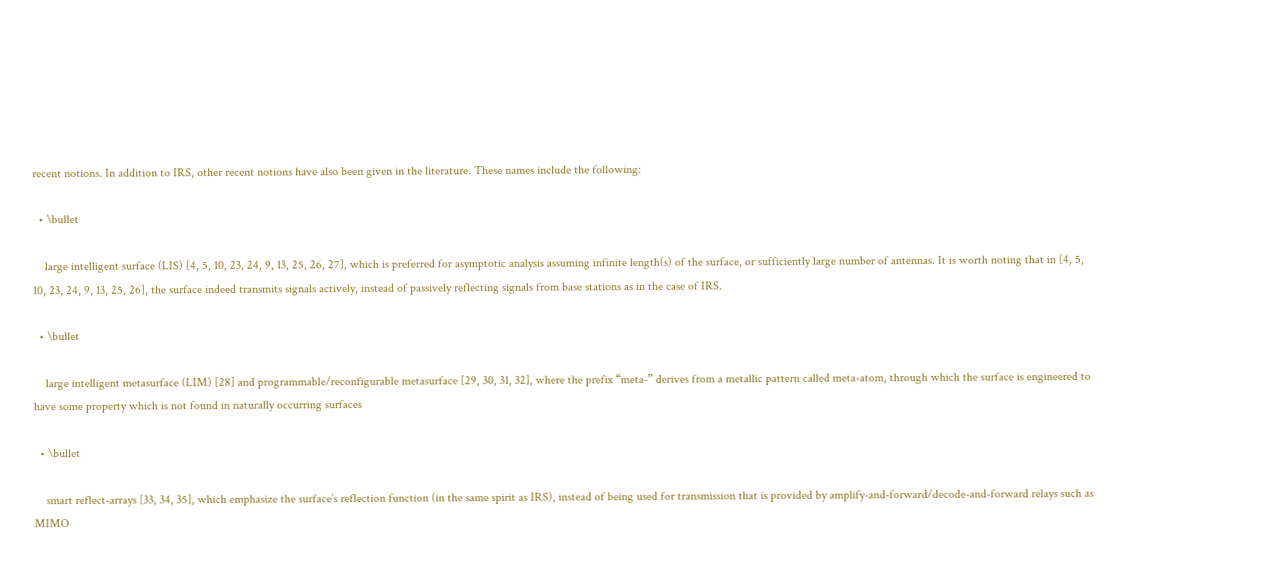recent notions. In addition to IRS, other recent notions have also been given in the literature. These names include the following:

  • \bullet

    large intelligent surface (LIS) [4, 5, 10, 23, 24, 9, 13, 25, 26, 27], which is preferred for asymptotic analysis assuming infinite length(s) of the surface, or sufficiently large number of antennas. It is worth noting that in [4, 5, 10, 23, 24, 9, 13, 25, 26], the surface indeed transmits signals actively, instead of passively reflecting signals from base stations as in the case of IRS.

  • \bullet

    large intelligent metasurface (LIM) [28] and programmable/reconfigurable metasurface [29, 30, 31, 32], where the prefix “meta-” derives from a metallic pattern called meta-atom, through which the surface is engineered to have some property which is not found in naturally occurring surfaces

  • \bullet

    smart reflect-arrays [33, 34, 35], which emphasize the surface’s reflection function (in the same spirit as IRS), instead of being used for transmission that is provided by amplify-and-forward/decode-and-forward relays such as MIMO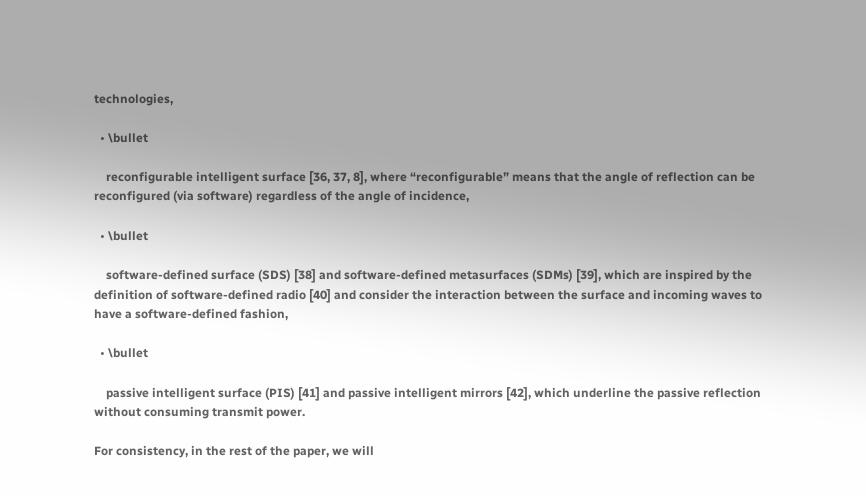technologies,

  • \bullet

    reconfigurable intelligent surface [36, 37, 8], where “reconfigurable” means that the angle of reflection can be reconfigured (via software) regardless of the angle of incidence,

  • \bullet

    software-defined surface (SDS) [38] and software-defined metasurfaces (SDMs) [39], which are inspired by the definition of software-defined radio [40] and consider the interaction between the surface and incoming waves to have a software-defined fashion,

  • \bullet

    passive intelligent surface (PIS) [41] and passive intelligent mirrors [42], which underline the passive reflection without consuming transmit power.

For consistency, in the rest of the paper, we will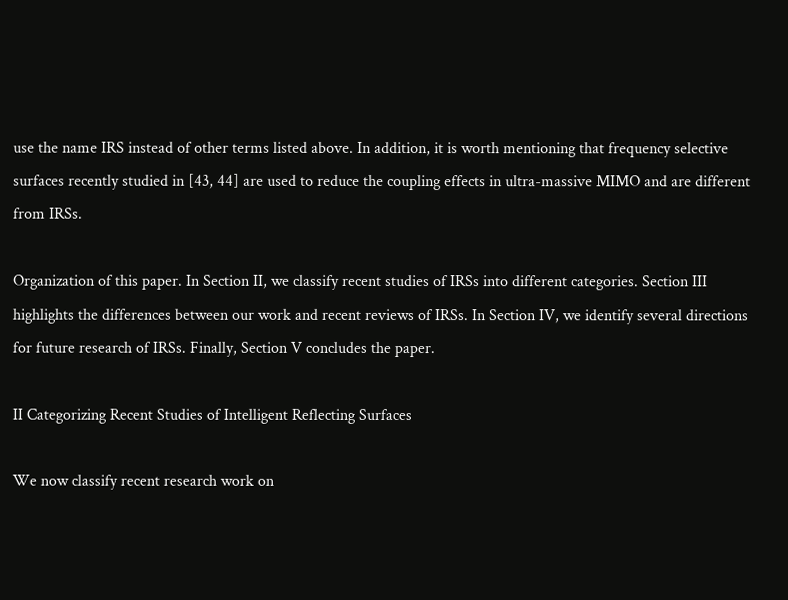use the name IRS instead of other terms listed above. In addition, it is worth mentioning that frequency selective surfaces recently studied in [43, 44] are used to reduce the coupling effects in ultra-massive MIMO and are different from IRSs.

Organization of this paper. In Section II, we classify recent studies of IRSs into different categories. Section III highlights the differences between our work and recent reviews of IRSs. In Section IV, we identify several directions for future research of IRSs. Finally, Section V concludes the paper.

II Categorizing Recent Studies of Intelligent Reflecting Surfaces

We now classify recent research work on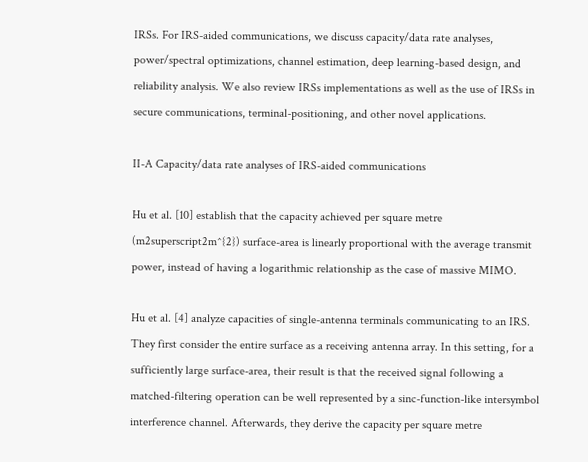IRSs. For IRS-aided communications, we discuss capacity/data rate analyses, power/spectral optimizations, channel estimation, deep learning-based design, and reliability analysis. We also review IRSs implementations as well as the use of IRSs in secure communications, terminal-positioning, and other novel applications.

II-A Capacity/data rate analyses of IRS-aided communications

Hu et al. [10] establish that the capacity achieved per square metre (m2superscript2m^{2}) surface-area is linearly proportional with the average transmit power, instead of having a logarithmic relationship as the case of massive MIMO.

Hu et al. [4] analyze capacities of single-antenna terminals communicating to an IRS. They first consider the entire surface as a receiving antenna array. In this setting, for a sufficiently large surface-area, their result is that the received signal following a matched-filtering operation can be well represented by a sinc-function-like intersymbol interference channel. Afterwards, they derive the capacity per square metre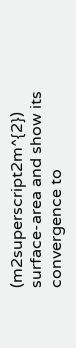(m2superscript2m^{2}) surface-area and show its convergence to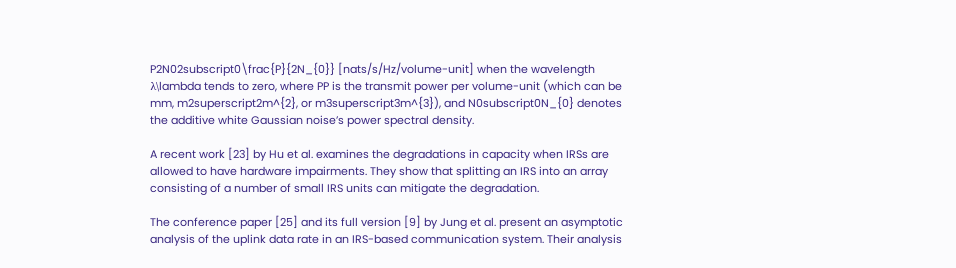P2N02subscript0\frac{P}{2N_{0}} [nats/s/Hz/volume-unit] when the wavelength λ\lambda tends to zero, where PP is the transmit power per volume-unit (which can be mm, m2superscript2m^{2}, or m3superscript3m^{3}), and N0subscript0N_{0} denotes the additive white Gaussian noise’s power spectral density.

A recent work [23] by Hu et al. examines the degradations in capacity when IRSs are allowed to have hardware impairments. They show that splitting an IRS into an array consisting of a number of small IRS units can mitigate the degradation.

The conference paper [25] and its full version [9] by Jung et al. present an asymptotic analysis of the uplink data rate in an IRS-based communication system. Their analysis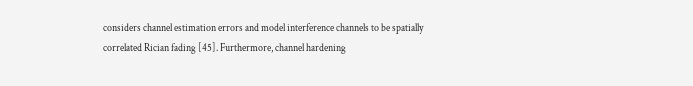considers channel estimation errors and model interference channels to be spatially correlated Rician fading [45]. Furthermore, channel hardening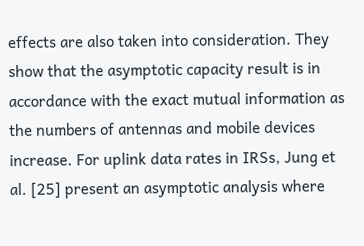effects are also taken into consideration. They show that the asymptotic capacity result is in accordance with the exact mutual information as the numbers of antennas and mobile devices increase. For uplink data rates in IRSs, Jung et al. [25] present an asymptotic analysis where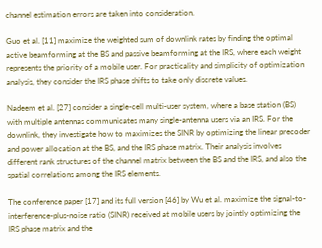channel estimation errors are taken into consideration.

Guo et al. [11] maximize the weighted sum of downlink rates by finding the optimal active beamforming at the BS and passive beamforming at the IRS, where each weight represents the priority of a mobile user. For practicality and simplicity of optimization analysis, they consider the IRS phase shifts to take only discrete values.

Nadeem et al. [27] consider a single-cell multi-user system, where a base station (BS) with multiple antennas communicates many single-antenna users via an IRS. For the downlink, they investigate how to maximizes the SINR by optimizing the linear precoder and power allocation at the BS, and the IRS phase matrix. Their analysis involves different rank structures of the channel matrix between the BS and the IRS, and also the spatial correlations among the IRS elements.

The conference paper [17] and its full version [46] by Wu et al. maximize the signal-to-interference-plus-noise ratio (SINR) received at mobile users by jointly optimizing the IRS phase matrix and the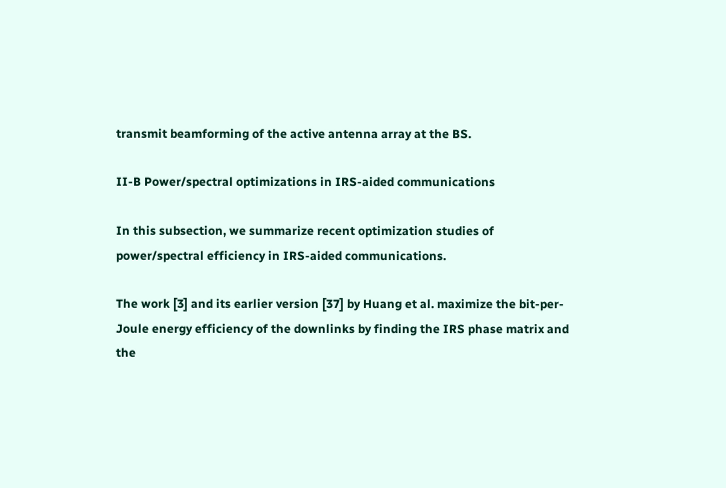transmit beamforming of the active antenna array at the BS.

II-B Power/spectral optimizations in IRS-aided communications

In this subsection, we summarize recent optimization studies of power/spectral efficiency in IRS-aided communications.

The work [3] and its earlier version [37] by Huang et al. maximize the bit-per-Joule energy efficiency of the downlinks by finding the IRS phase matrix and the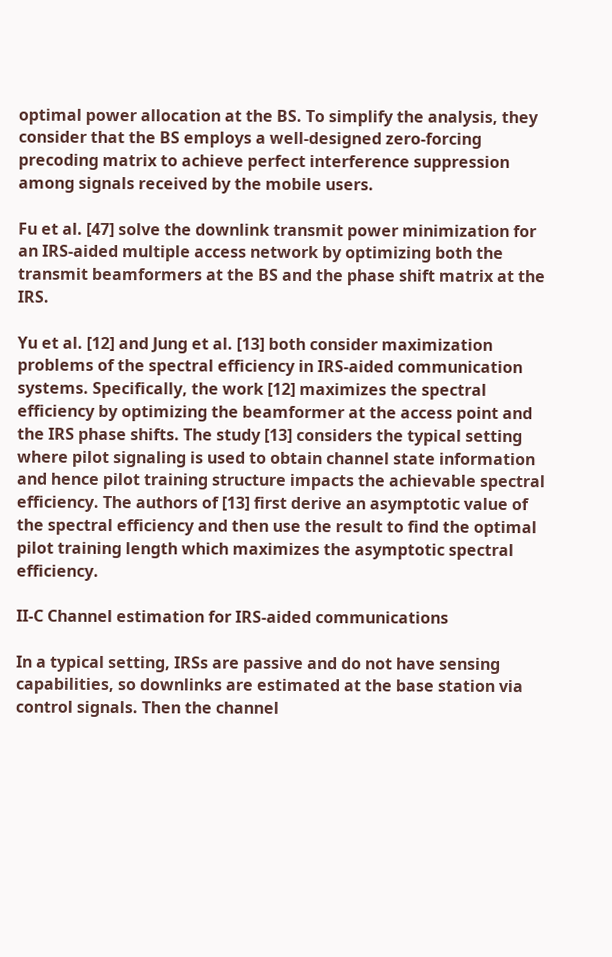optimal power allocation at the BS. To simplify the analysis, they consider that the BS employs a well-designed zero-forcing precoding matrix to achieve perfect interference suppression among signals received by the mobile users.

Fu et al. [47] solve the downlink transmit power minimization for an IRS-aided multiple access network by optimizing both the transmit beamformers at the BS and the phase shift matrix at the IRS.

Yu et al. [12] and Jung et al. [13] both consider maximization problems of the spectral efficiency in IRS-aided communication systems. Specifically, the work [12] maximizes the spectral efficiency by optimizing the beamformer at the access point and the IRS phase shifts. The study [13] considers the typical setting where pilot signaling is used to obtain channel state information and hence pilot training structure impacts the achievable spectral efficiency. The authors of [13] first derive an asymptotic value of the spectral efficiency and then use the result to find the optimal pilot training length which maximizes the asymptotic spectral efficiency.

II-C Channel estimation for IRS-aided communications

In a typical setting, IRSs are passive and do not have sensing capabilities, so downlinks are estimated at the base station via control signals. Then the channel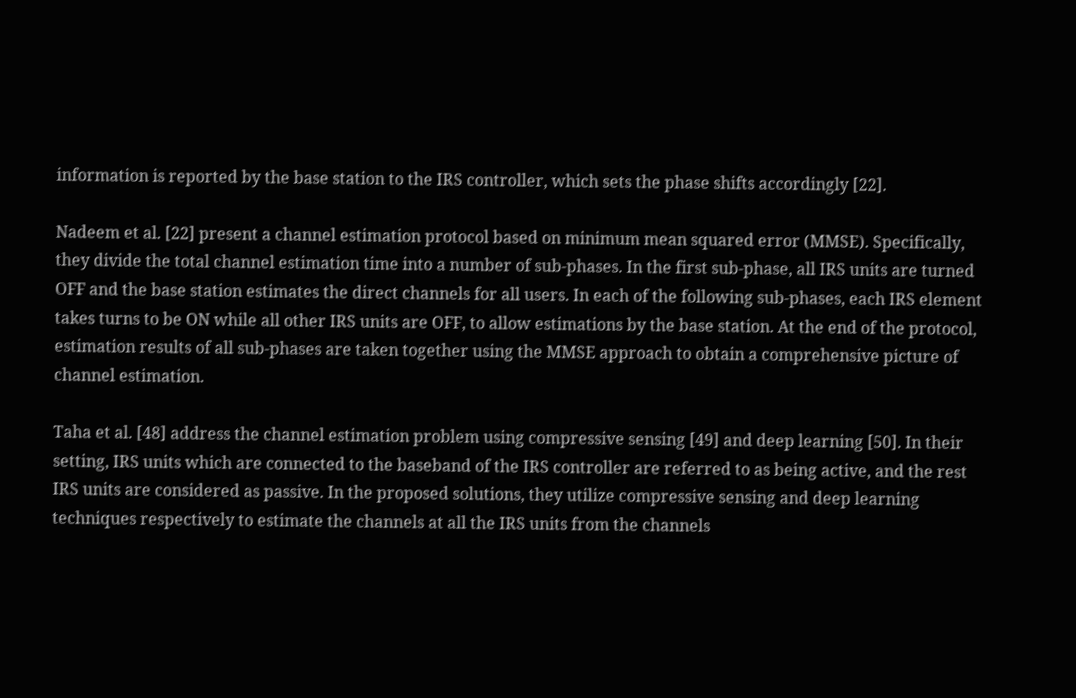information is reported by the base station to the IRS controller, which sets the phase shifts accordingly [22].

Nadeem et al. [22] present a channel estimation protocol based on minimum mean squared error (MMSE). Specifically, they divide the total channel estimation time into a number of sub-phases. In the first sub-phase, all IRS units are turned OFF and the base station estimates the direct channels for all users. In each of the following sub-phases, each IRS element takes turns to be ON while all other IRS units are OFF, to allow estimations by the base station. At the end of the protocol, estimation results of all sub-phases are taken together using the MMSE approach to obtain a comprehensive picture of channel estimation.

Taha et al. [48] address the channel estimation problem using compressive sensing [49] and deep learning [50]. In their setting, IRS units which are connected to the baseband of the IRS controller are referred to as being active, and the rest IRS units are considered as passive. In the proposed solutions, they utilize compressive sensing and deep learning techniques respectively to estimate the channels at all the IRS units from the channels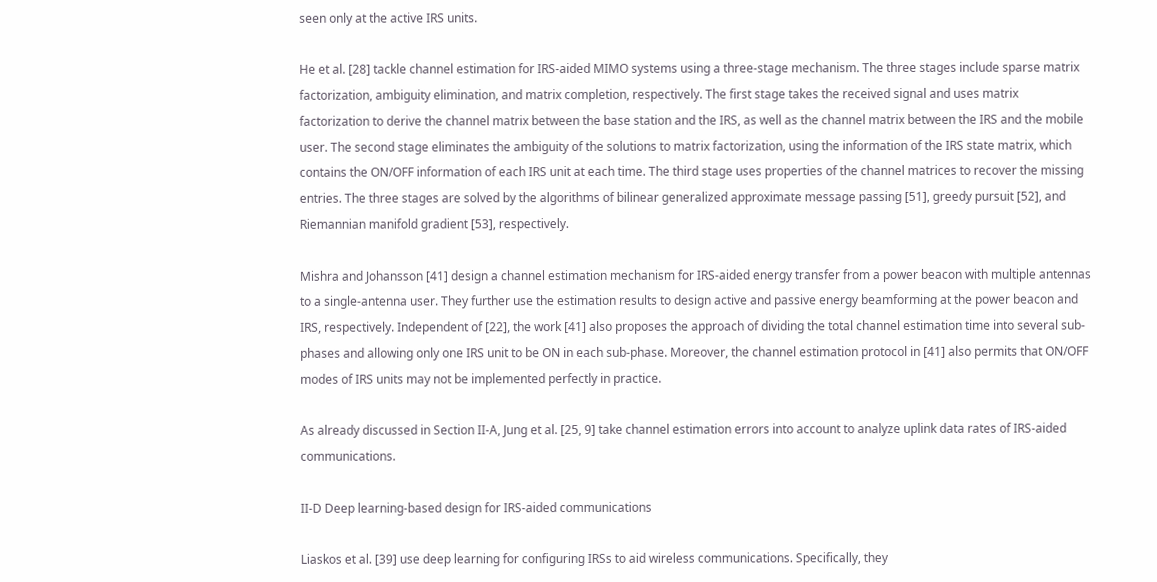seen only at the active IRS units.

He et al. [28] tackle channel estimation for IRS-aided MIMO systems using a three-stage mechanism. The three stages include sparse matrix factorization, ambiguity elimination, and matrix completion, respectively. The first stage takes the received signal and uses matrix factorization to derive the channel matrix between the base station and the IRS, as well as the channel matrix between the IRS and the mobile user. The second stage eliminates the ambiguity of the solutions to matrix factorization, using the information of the IRS state matrix, which contains the ON/OFF information of each IRS unit at each time. The third stage uses properties of the channel matrices to recover the missing entries. The three stages are solved by the algorithms of bilinear generalized approximate message passing [51], greedy pursuit [52], and Riemannian manifold gradient [53], respectively.

Mishra and Johansson [41] design a channel estimation mechanism for IRS-aided energy transfer from a power beacon with multiple antennas to a single-antenna user. They further use the estimation results to design active and passive energy beamforming at the power beacon and IRS, respectively. Independent of [22], the work [41] also proposes the approach of dividing the total channel estimation time into several sub-phases and allowing only one IRS unit to be ON in each sub-phase. Moreover, the channel estimation protocol in [41] also permits that ON/OFF modes of IRS units may not be implemented perfectly in practice.

As already discussed in Section II-A, Jung et al. [25, 9] take channel estimation errors into account to analyze uplink data rates of IRS-aided communications.

II-D Deep learning-based design for IRS-aided communications

Liaskos et al. [39] use deep learning for configuring IRSs to aid wireless communications. Specifically, they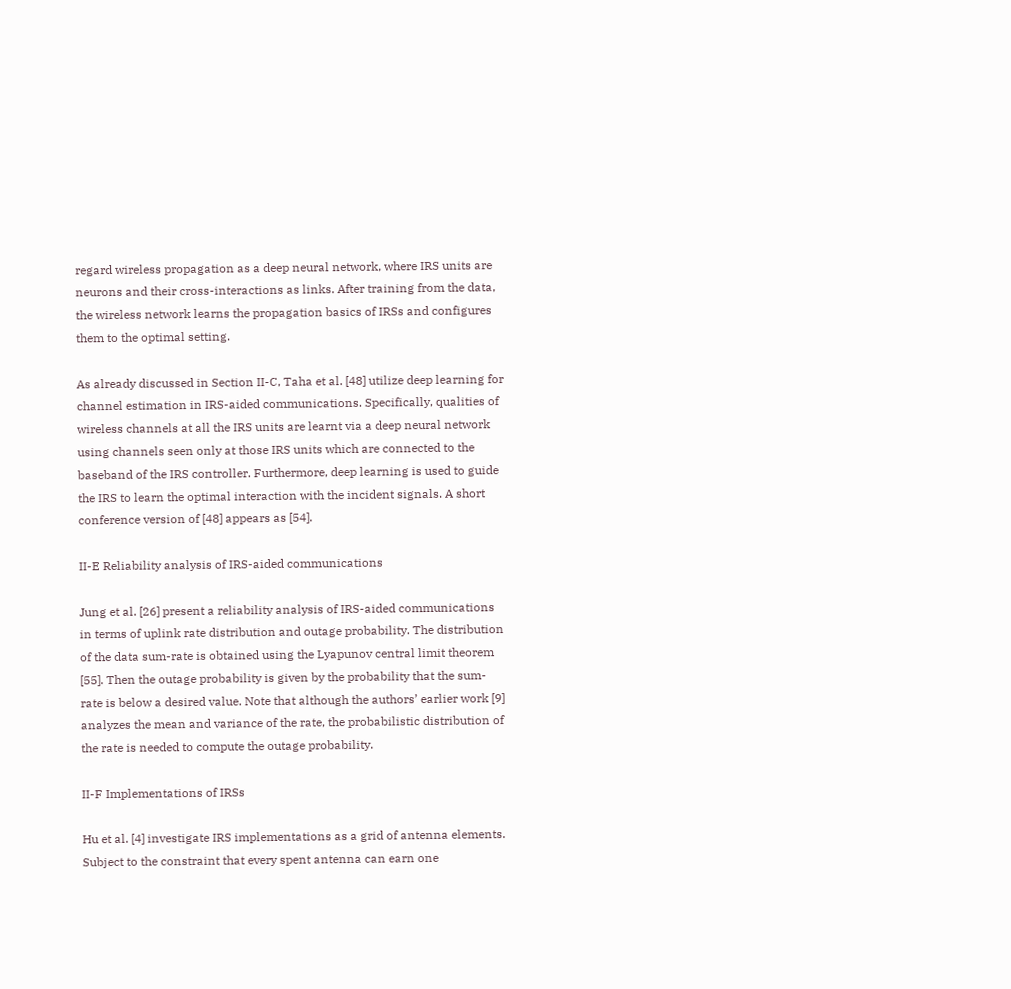regard wireless propagation as a deep neural network, where IRS units are neurons and their cross-interactions as links. After training from the data, the wireless network learns the propagation basics of IRSs and configures them to the optimal setting.

As already discussed in Section II-C, Taha et al. [48] utilize deep learning for channel estimation in IRS-aided communications. Specifically, qualities of wireless channels at all the IRS units are learnt via a deep neural network using channels seen only at those IRS units which are connected to the baseband of the IRS controller. Furthermore, deep learning is used to guide the IRS to learn the optimal interaction with the incident signals. A short conference version of [48] appears as [54].

II-E Reliability analysis of IRS-aided communications

Jung et al. [26] present a reliability analysis of IRS-aided communications in terms of uplink rate distribution and outage probability. The distribution of the data sum-rate is obtained using the Lyapunov central limit theorem [55]. Then the outage probability is given by the probability that the sum-rate is below a desired value. Note that although the authors’ earlier work [9] analyzes the mean and variance of the rate, the probabilistic distribution of the rate is needed to compute the outage probability.

II-F Implementations of IRSs

Hu et al. [4] investigate IRS implementations as a grid of antenna elements. Subject to the constraint that every spent antenna can earn one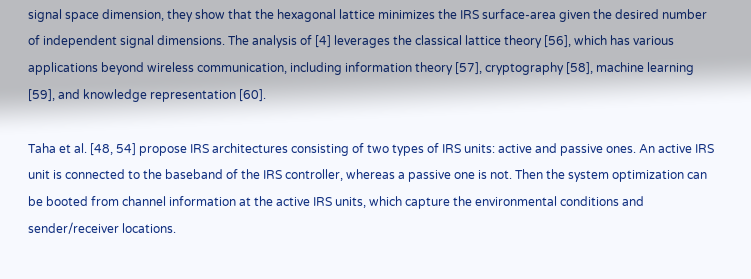signal space dimension, they show that the hexagonal lattice minimizes the IRS surface-area given the desired number of independent signal dimensions. The analysis of [4] leverages the classical lattice theory [56], which has various applications beyond wireless communication, including information theory [57], cryptography [58], machine learning [59], and knowledge representation [60].

Taha et al. [48, 54] propose IRS architectures consisting of two types of IRS units: active and passive ones. An active IRS unit is connected to the baseband of the IRS controller, whereas a passive one is not. Then the system optimization can be booted from channel information at the active IRS units, which capture the environmental conditions and sender/receiver locations.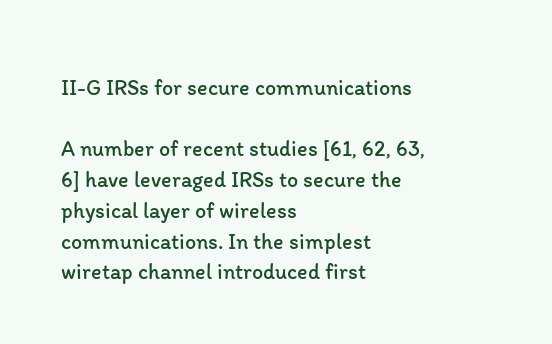II-G IRSs for secure communications

A number of recent studies [61, 62, 63, 6] have leveraged IRSs to secure the physical layer of wireless communications. In the simplest wiretap channel introduced first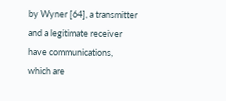by Wyner [64], a transmitter and a legitimate receiver have communications, which are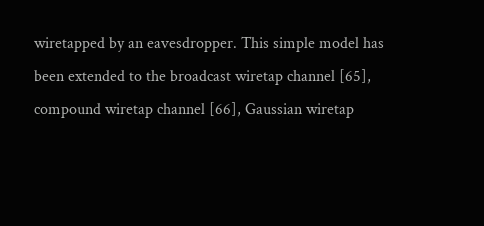wiretapped by an eavesdropper. This simple model has been extended to the broadcast wiretap channel [65], compound wiretap channel [66], Gaussian wiretap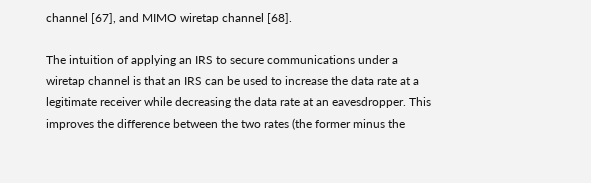channel [67], and MIMO wiretap channel [68].

The intuition of applying an IRS to secure communications under a wiretap channel is that an IRS can be used to increase the data rate at a legitimate receiver while decreasing the data rate at an eavesdropper. This improves the difference between the two rates (the former minus the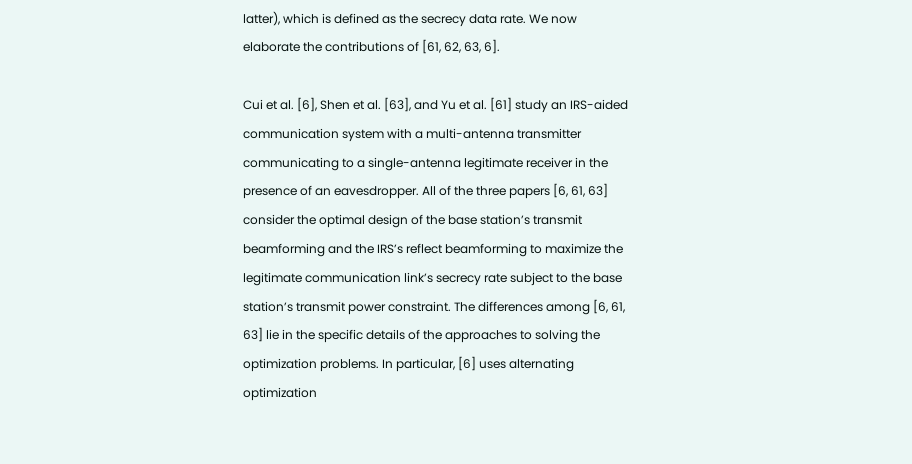latter), which is defined as the secrecy data rate. We now elaborate the contributions of [61, 62, 63, 6].

Cui et al. [6], Shen et al. [63], and Yu et al. [61] study an IRS-aided communication system with a multi-antenna transmitter communicating to a single-antenna legitimate receiver in the presence of an eavesdropper. All of the three papers [6, 61, 63] consider the optimal design of the base station’s transmit beamforming and the IRS’s reflect beamforming to maximize the legitimate communication link’s secrecy rate subject to the base station’s transmit power constraint. The differences among [6, 61, 63] lie in the specific details of the approaches to solving the optimization problems. In particular, [6] uses alternating optimization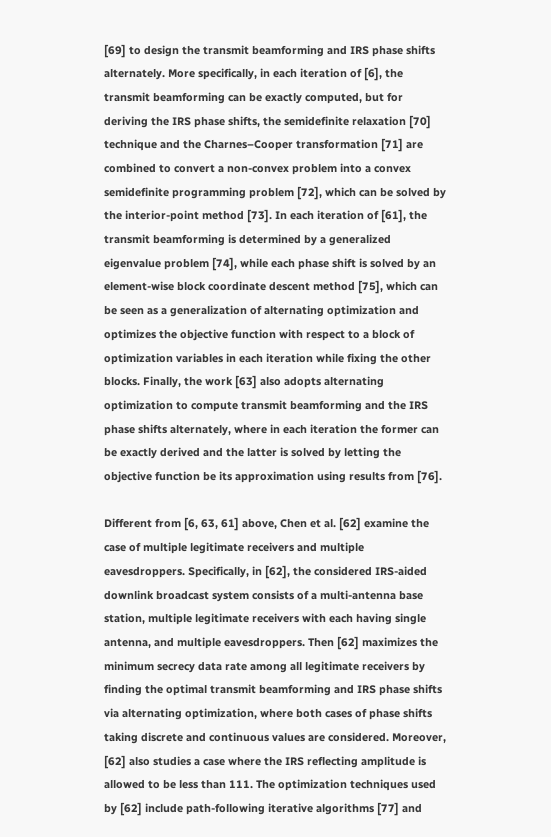[69] to design the transmit beamforming and IRS phase shifts alternately. More specifically, in each iteration of [6], the transmit beamforming can be exactly computed, but for deriving the IRS phase shifts, the semidefinite relaxation [70] technique and the Charnes–Cooper transformation [71] are combined to convert a non-convex problem into a convex semidefinite programming problem [72], which can be solved by the interior-point method [73]. In each iteration of [61], the transmit beamforming is determined by a generalized eigenvalue problem [74], while each phase shift is solved by an element-wise block coordinate descent method [75], which can be seen as a generalization of alternating optimization and optimizes the objective function with respect to a block of optimization variables in each iteration while fixing the other blocks. Finally, the work [63] also adopts alternating optimization to compute transmit beamforming and the IRS phase shifts alternately, where in each iteration the former can be exactly derived and the latter is solved by letting the objective function be its approximation using results from [76].

Different from [6, 63, 61] above, Chen et al. [62] examine the case of multiple legitimate receivers and multiple eavesdroppers. Specifically, in [62], the considered IRS-aided downlink broadcast system consists of a multi-antenna base station, multiple legitimate receivers with each having single antenna, and multiple eavesdroppers. Then [62] maximizes the minimum secrecy data rate among all legitimate receivers by finding the optimal transmit beamforming and IRS phase shifts via alternating optimization, where both cases of phase shifts taking discrete and continuous values are considered. Moreover, [62] also studies a case where the IRS reflecting amplitude is allowed to be less than 111. The optimization techniques used by [62] include path-following iterative algorithms [77] and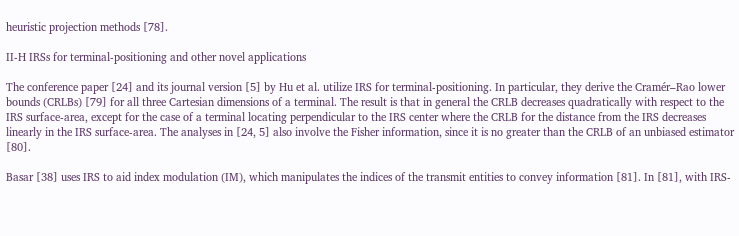heuristic projection methods [78].

II-H IRSs for terminal-positioning and other novel applications

The conference paper [24] and its journal version [5] by Hu et al. utilize IRS for terminal-positioning. In particular, they derive the Cramér–Rao lower bounds (CRLBs) [79] for all three Cartesian dimensions of a terminal. The result is that in general the CRLB decreases quadratically with respect to the IRS surface-area, except for the case of a terminal locating perpendicular to the IRS center where the CRLB for the distance from the IRS decreases linearly in the IRS surface-area. The analyses in [24, 5] also involve the Fisher information, since it is no greater than the CRLB of an unbiased estimator [80].

Basar [38] uses IRS to aid index modulation (IM), which manipulates the indices of the transmit entities to convey information [81]. In [81], with IRS-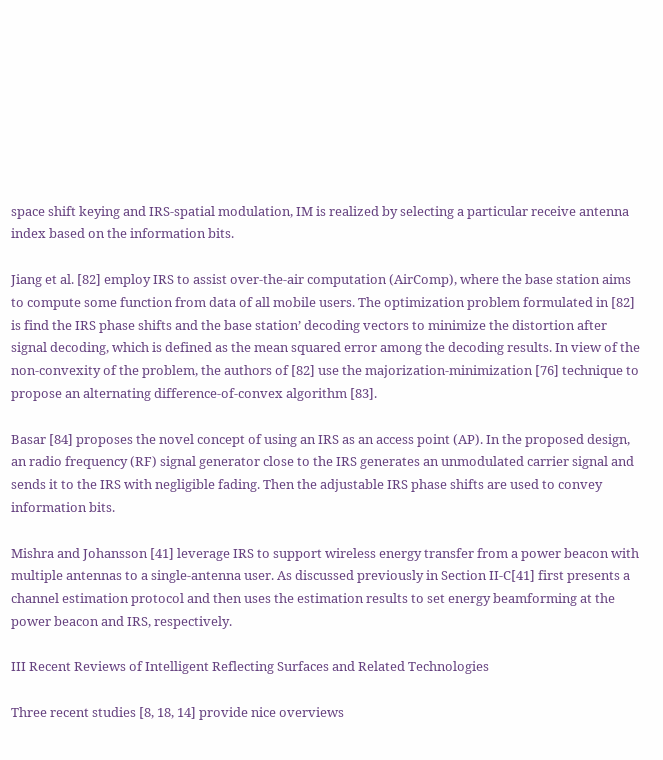space shift keying and IRS-spatial modulation, IM is realized by selecting a particular receive antenna index based on the information bits.

Jiang et al. [82] employ IRS to assist over-the-air computation (AirComp), where the base station aims to compute some function from data of all mobile users. The optimization problem formulated in [82] is find the IRS phase shifts and the base station’ decoding vectors to minimize the distortion after signal decoding, which is defined as the mean squared error among the decoding results. In view of the non-convexity of the problem, the authors of [82] use the majorization-minimization [76] technique to propose an alternating difference-of-convex algorithm [83].

Basar [84] proposes the novel concept of using an IRS as an access point (AP). In the proposed design, an radio frequency (RF) signal generator close to the IRS generates an unmodulated carrier signal and sends it to the IRS with negligible fading. Then the adjustable IRS phase shifts are used to convey information bits.

Mishra and Johansson [41] leverage IRS to support wireless energy transfer from a power beacon with multiple antennas to a single-antenna user. As discussed previously in Section II-C[41] first presents a channel estimation protocol and then uses the estimation results to set energy beamforming at the power beacon and IRS, respectively.

III Recent Reviews of Intelligent Reflecting Surfaces and Related Technologies

Three recent studies [8, 18, 14] provide nice overviews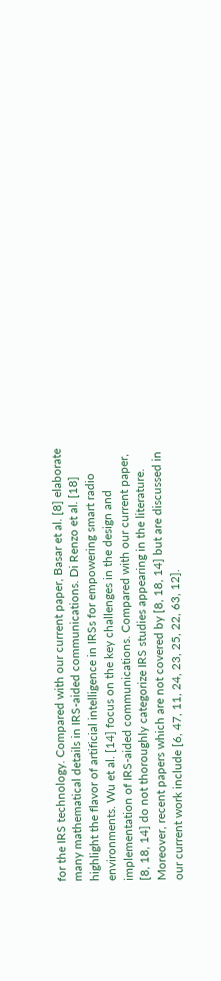for the IRS technology. Compared with our current paper, Basar et al. [8] elaborate many mathematical details in IRS-aided communications. Di Renzo et al. [18] highlight the flavor of artificial intelligence in IRSs for empowering smart radio environments. Wu et al. [14] focus on the key challenges in the design and implementation of IRS-aided communications. Compared with our current paper, [8, 18, 14] do not thoroughly categorize IRS studies appearing in the literature. Moreover, recent papers which are not covered by [8, 18, 14] but are discussed in our current work include [6, 47, 11, 24, 23, 25, 22, 63, 12].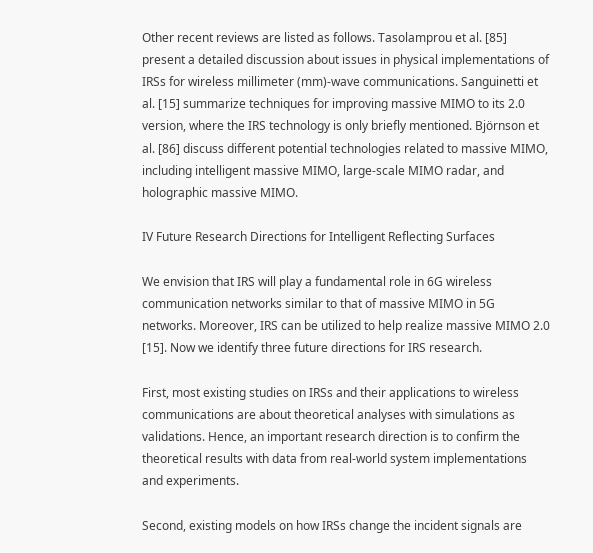Other recent reviews are listed as follows. Tasolamprou et al. [85] present a detailed discussion about issues in physical implementations of IRSs for wireless millimeter (mm)-wave communications. Sanguinetti et al. [15] summarize techniques for improving massive MIMO to its 2.0 version, where the IRS technology is only briefly mentioned. Björnson et al. [86] discuss different potential technologies related to massive MIMO, including intelligent massive MIMO, large-scale MIMO radar, and holographic massive MIMO.

IV Future Research Directions for Intelligent Reflecting Surfaces

We envision that IRS will play a fundamental role in 6G wireless communication networks similar to that of massive MIMO in 5G networks. Moreover, IRS can be utilized to help realize massive MIMO 2.0 [15]. Now we identify three future directions for IRS research.

First, most existing studies on IRSs and their applications to wireless communications are about theoretical analyses with simulations as validations. Hence, an important research direction is to confirm the theoretical results with data from real-world system implementations and experiments.

Second, existing models on how IRSs change the incident signals are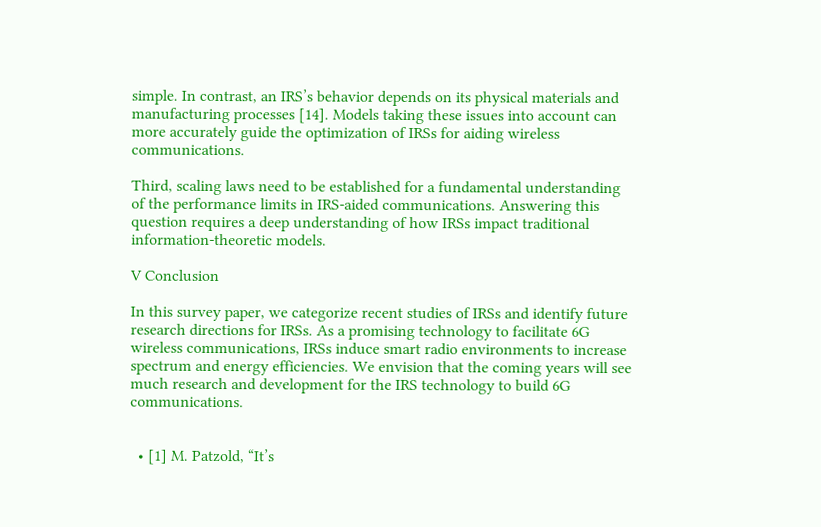simple. In contrast, an IRS’s behavior depends on its physical materials and manufacturing processes [14]. Models taking these issues into account can more accurately guide the optimization of IRSs for aiding wireless communications.

Third, scaling laws need to be established for a fundamental understanding of the performance limits in IRS-aided communications. Answering this question requires a deep understanding of how IRSs impact traditional information-theoretic models.

V Conclusion

In this survey paper, we categorize recent studies of IRSs and identify future research directions for IRSs. As a promising technology to facilitate 6G wireless communications, IRSs induce smart radio environments to increase spectrum and energy efficiencies. We envision that the coming years will see much research and development for the IRS technology to build 6G communications.


  • [1] M. Patzold, “It’s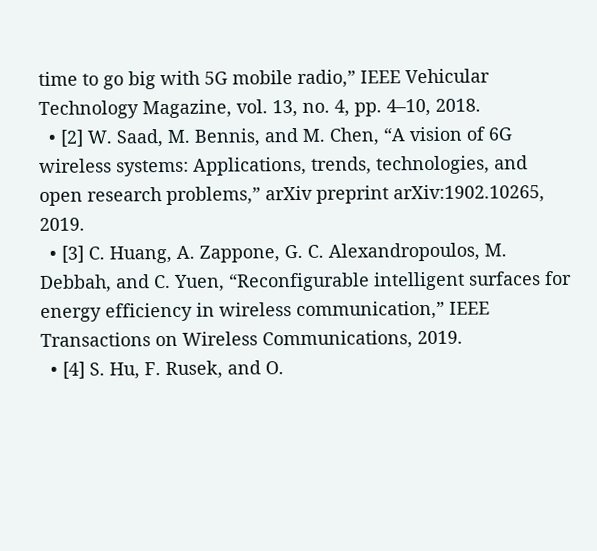time to go big with 5G mobile radio,” IEEE Vehicular Technology Magazine, vol. 13, no. 4, pp. 4–10, 2018.
  • [2] W. Saad, M. Bennis, and M. Chen, “A vision of 6G wireless systems: Applications, trends, technologies, and open research problems,” arXiv preprint arXiv:1902.10265, 2019.
  • [3] C. Huang, A. Zappone, G. C. Alexandropoulos, M. Debbah, and C. Yuen, “Reconfigurable intelligent surfaces for energy efficiency in wireless communication,” IEEE Transactions on Wireless Communications, 2019.
  • [4] S. Hu, F. Rusek, and O.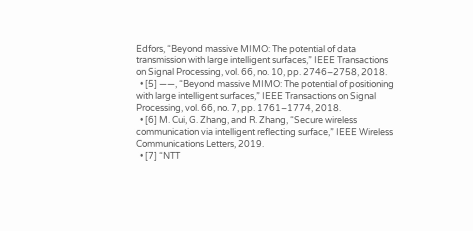Edfors, “Beyond massive MIMO: The potential of data transmission with large intelligent surfaces,” IEEE Transactions on Signal Processing, vol. 66, no. 10, pp. 2746–2758, 2018.
  • [5] ——, “Beyond massive MIMO: The potential of positioning with large intelligent surfaces,” IEEE Transactions on Signal Processing, vol. 66, no. 7, pp. 1761–1774, 2018.
  • [6] M. Cui, G. Zhang, and R. Zhang, “Secure wireless communication via intelligent reflecting surface,” IEEE Wireless Communications Letters, 2019.
  • [7] “NTT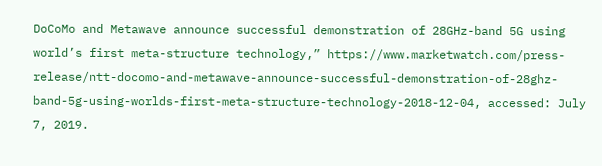DoCoMo and Metawave announce successful demonstration of 28GHz-band 5G using world’s first meta-structure technology,” https://www.marketwatch.com/press-release/ntt-docomo-and-metawave-announce-successful-demonstration-of-28ghz-band-5g-using-worlds-first-meta-structure-technology-2018-12-04, accessed: July 7, 2019.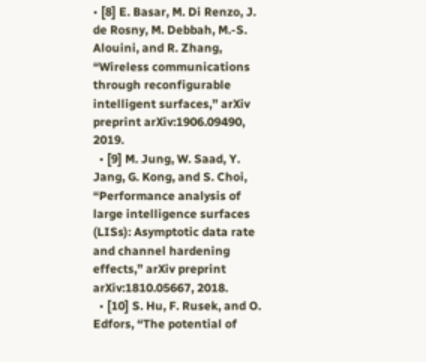• [8] E. Basar, M. Di Renzo, J. de Rosny, M. Debbah, M.-S. Alouini, and R. Zhang, “Wireless communications through reconfigurable intelligent surfaces,” arXiv preprint arXiv:1906.09490, 2019.
  • [9] M. Jung, W. Saad, Y. Jang, G. Kong, and S. Choi, “Performance analysis of large intelligence surfaces (LISs): Asymptotic data rate and channel hardening effects,” arXiv preprint arXiv:1810.05667, 2018.
  • [10] S. Hu, F. Rusek, and O. Edfors, “The potential of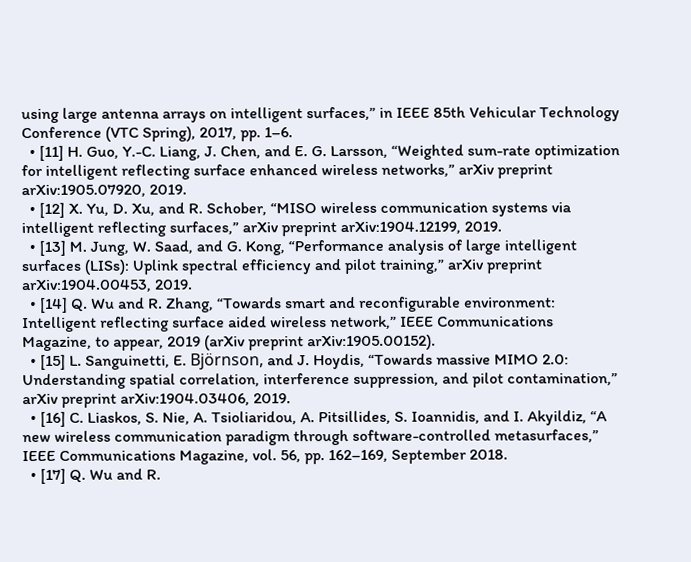using large antenna arrays on intelligent surfaces,” in IEEE 85th Vehicular Technology Conference (VTC Spring), 2017, pp. 1–6.
  • [11] H. Guo, Y.-C. Liang, J. Chen, and E. G. Larsson, “Weighted sum-rate optimization for intelligent reflecting surface enhanced wireless networks,” arXiv preprint arXiv:1905.07920, 2019.
  • [12] X. Yu, D. Xu, and R. Schober, “MISO wireless communication systems via intelligent reflecting surfaces,” arXiv preprint arXiv:1904.12199, 2019.
  • [13] M. Jung, W. Saad, and G. Kong, “Performance analysis of large intelligent surfaces (LISs): Uplink spectral efficiency and pilot training,” arXiv preprint arXiv:1904.00453, 2019.
  • [14] Q. Wu and R. Zhang, “Towards smart and reconfigurable environment: Intelligent reflecting surface aided wireless network,” IEEE Communications Magazine, to appear, 2019 (arXiv preprint arXiv:1905.00152).
  • [15] L. Sanguinetti, E. Björnson, and J. Hoydis, “Towards massive MIMO 2.0: Understanding spatial correlation, interference suppression, and pilot contamination,” arXiv preprint arXiv:1904.03406, 2019.
  • [16] C. Liaskos, S. Nie, A. Tsioliaridou, A. Pitsillides, S. Ioannidis, and I. Akyildiz, “A new wireless communication paradigm through software-controlled metasurfaces,” IEEE Communications Magazine, vol. 56, pp. 162–169, September 2018.
  • [17] Q. Wu and R.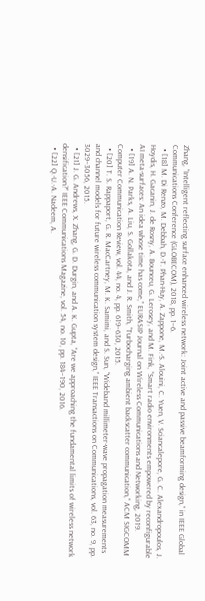Zhang, “Intelligent reflecting surface enhanced wireless network: Joint active and passive beamforming design,” in IEEE Global Communications Conference (GLOBECOM), 2018, pp. 1–6.
  • [18] M. Di Renzo, M. Debbah, D.-T. Phan-Huy, A. Zappone, M.-S. Alouini, C. Yuen, V. Sciancalepore, G. C. Alexandropoulos, J. Hoydis, H. Gacanin, J. de Rosny, A. Bounceu, G. Lerosey, and M. Fink, “Smart radio environments empowered by reconfigurable AI meta-surfaces: An idea whose time has come,” EURASIP Journal on Wireless Communications and Networking, 2019.
  • [19] A. N. Parks, A. Liu, S. Gollakota, and J. R. Smith, “Turbocharging ambient backscatter communication,” ACM SIGCOMM Computer Communication Review, vol. 44, no. 4, pp. 619–630, 2015.
  • [20] T. S. Rappaport, G. R. MacCartney, M. K. Samimi, and S. Sun, “Wideband millimeter-wave propagation measurements and channel models for future wireless communication system design,” IEEE Transactions on Communications, vol. 63, no. 9, pp. 3029–3056, 2015.
  • [21] J. G. Andrews, X. Zhang, G. D. Durgin, and A. K. Gupta, “Are we approaching the fundamental limits of wireless network densification?” IEEE Communications Magazine, vol. 54, no. 10, pp. 184–190, 2016.
  • [22] Q.-U.-A. Nadeem, A.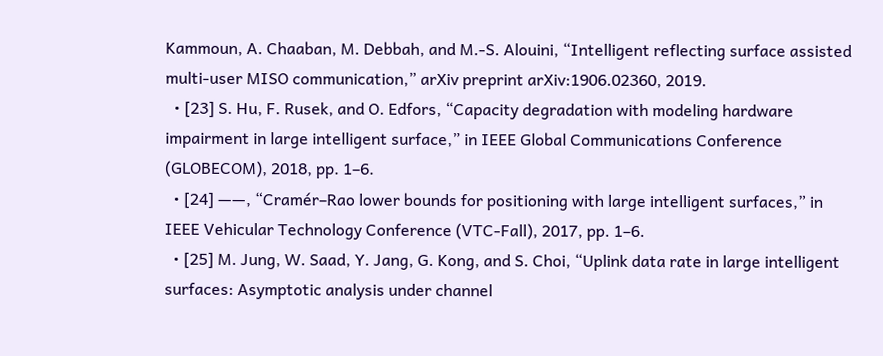Kammoun, A. Chaaban, M. Debbah, and M.-S. Alouini, “Intelligent reflecting surface assisted multi-user MISO communication,” arXiv preprint arXiv:1906.02360, 2019.
  • [23] S. Hu, F. Rusek, and O. Edfors, “Capacity degradation with modeling hardware impairment in large intelligent surface,” in IEEE Global Communications Conference (GLOBECOM), 2018, pp. 1–6.
  • [24] ——, “Cramér–Rao lower bounds for positioning with large intelligent surfaces,” in IEEE Vehicular Technology Conference (VTC-Fall), 2017, pp. 1–6.
  • [25] M. Jung, W. Saad, Y. Jang, G. Kong, and S. Choi, “Uplink data rate in large intelligent surfaces: Asymptotic analysis under channel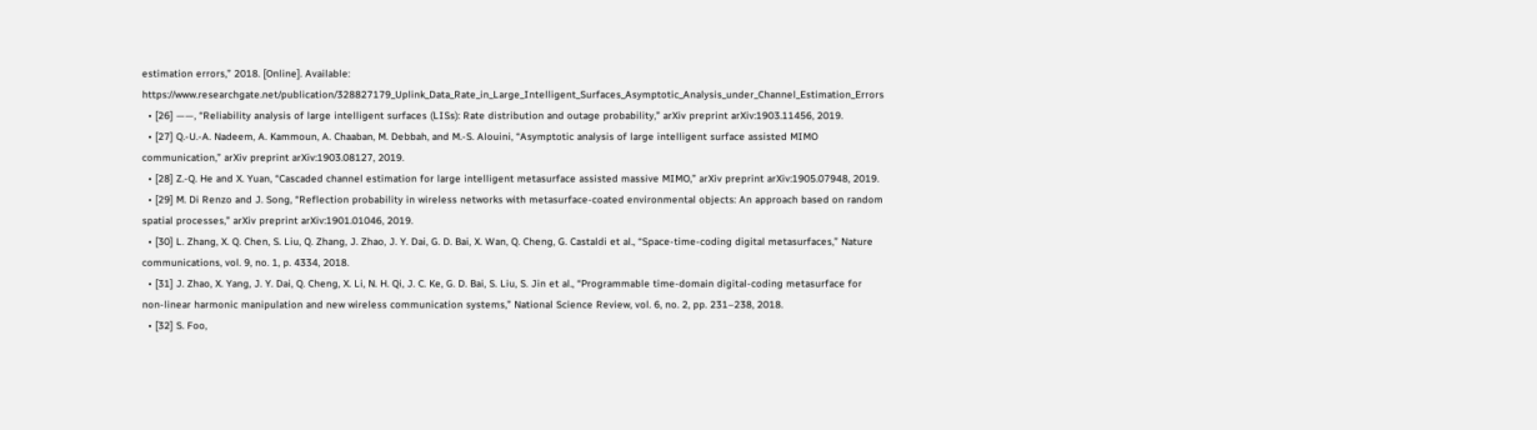estimation errors,” 2018. [Online]. Available: https://www.researchgate.net/publication/328827179_Uplink_Data_Rate_in_Large_Intelligent_Surfaces_Asymptotic_Analysis_under_Channel_Estimation_Errors
  • [26] ——, “Reliability analysis of large intelligent surfaces (LISs): Rate distribution and outage probability,” arXiv preprint arXiv:1903.11456, 2019.
  • [27] Q.-U.-A. Nadeem, A. Kammoun, A. Chaaban, M. Debbah, and M.-S. Alouini, “Asymptotic analysis of large intelligent surface assisted MIMO communication,” arXiv preprint arXiv:1903.08127, 2019.
  • [28] Z.-Q. He and X. Yuan, “Cascaded channel estimation for large intelligent metasurface assisted massive MIMO,” arXiv preprint arXiv:1905.07948, 2019.
  • [29] M. Di Renzo and J. Song, “Reflection probability in wireless networks with metasurface-coated environmental objects: An approach based on random spatial processes,” arXiv preprint arXiv:1901.01046, 2019.
  • [30] L. Zhang, X. Q. Chen, S. Liu, Q. Zhang, J. Zhao, J. Y. Dai, G. D. Bai, X. Wan, Q. Cheng, G. Castaldi et al., “Space-time-coding digital metasurfaces,” Nature communications, vol. 9, no. 1, p. 4334, 2018.
  • [31] J. Zhao, X. Yang, J. Y. Dai, Q. Cheng, X. Li, N. H. Qi, J. C. Ke, G. D. Bai, S. Liu, S. Jin et al., “Programmable time-domain digital-coding metasurface for non-linear harmonic manipulation and new wireless communication systems,” National Science Review, vol. 6, no. 2, pp. 231–238, 2018.
  • [32] S. Foo,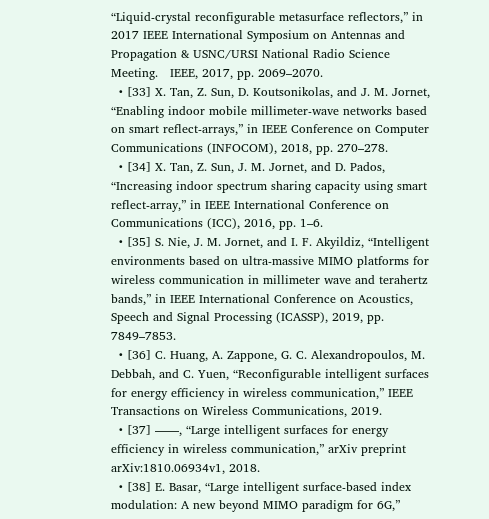“Liquid-crystal reconfigurable metasurface reflectors,” in 2017 IEEE International Symposium on Antennas and Propagation & USNC/URSI National Radio Science Meeting.   IEEE, 2017, pp. 2069–2070.
  • [33] X. Tan, Z. Sun, D. Koutsonikolas, and J. M. Jornet, “Enabling indoor mobile millimeter-wave networks based on smart reflect-arrays,” in IEEE Conference on Computer Communications (INFOCOM), 2018, pp. 270–278.
  • [34] X. Tan, Z. Sun, J. M. Jornet, and D. Pados, “Increasing indoor spectrum sharing capacity using smart reflect-array,” in IEEE International Conference on Communications (ICC), 2016, pp. 1–6.
  • [35] S. Nie, J. M. Jornet, and I. F. Akyildiz, “Intelligent environments based on ultra-massive MIMO platforms for wireless communication in millimeter wave and terahertz bands,” in IEEE International Conference on Acoustics, Speech and Signal Processing (ICASSP), 2019, pp. 7849–7853.
  • [36] C. Huang, A. Zappone, G. C. Alexandropoulos, M. Debbah, and C. Yuen, “Reconfigurable intelligent surfaces for energy efficiency in wireless communication,” IEEE Transactions on Wireless Communications, 2019.
  • [37] ——, “Large intelligent surfaces for energy efficiency in wireless communication,” arXiv preprint arXiv:1810.06934v1, 2018.
  • [38] E. Basar, “Large intelligent surface-based index modulation: A new beyond MIMO paradigm for 6G,”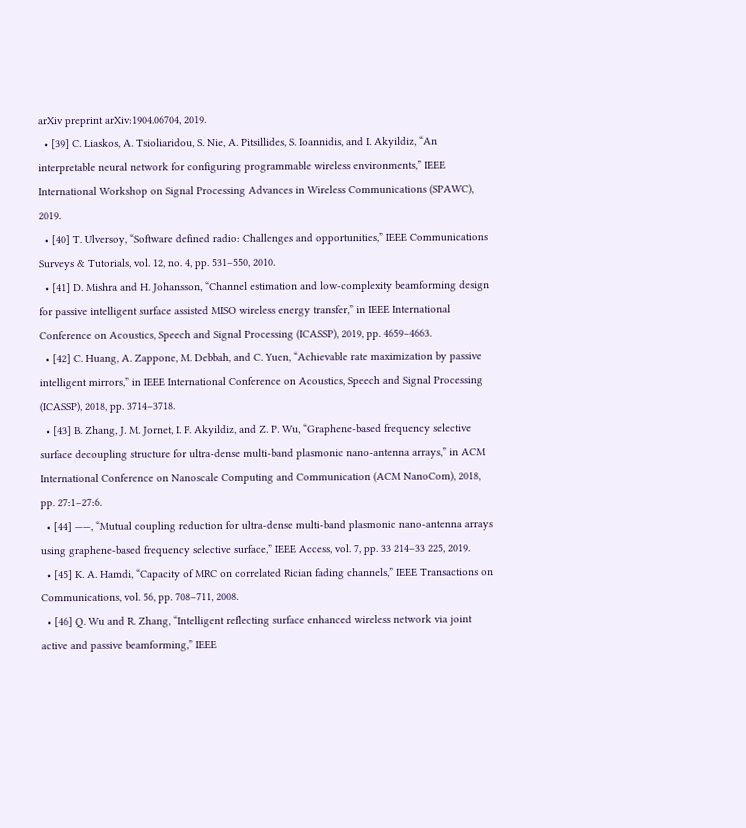arXiv preprint arXiv:1904.06704, 2019.
  • [39] C. Liaskos, A. Tsioliaridou, S. Nie, A. Pitsillides, S. Ioannidis, and I. Akyildiz, “An interpretable neural network for configuring programmable wireless environments,” IEEE International Workshop on Signal Processing Advances in Wireless Communications (SPAWC), 2019.
  • [40] T. Ulversoy, “Software defined radio: Challenges and opportunities,” IEEE Communications Surveys & Tutorials, vol. 12, no. 4, pp. 531–550, 2010.
  • [41] D. Mishra and H. Johansson, “Channel estimation and low-complexity beamforming design for passive intelligent surface assisted MISO wireless energy transfer,” in IEEE International Conference on Acoustics, Speech and Signal Processing (ICASSP), 2019, pp. 4659–4663.
  • [42] C. Huang, A. Zappone, M. Debbah, and C. Yuen, “Achievable rate maximization by passive intelligent mirrors,” in IEEE International Conference on Acoustics, Speech and Signal Processing (ICASSP), 2018, pp. 3714–3718.
  • [43] B. Zhang, J. M. Jornet, I. F. Akyildiz, and Z. P. Wu, “Graphene-based frequency selective surface decoupling structure for ultra-dense multi-band plasmonic nano-antenna arrays,” in ACM International Conference on Nanoscale Computing and Communication (ACM NanoCom), 2018, pp. 27:1–27:6.
  • [44] ——, “Mutual coupling reduction for ultra-dense multi-band plasmonic nano-antenna arrays using graphene-based frequency selective surface,” IEEE Access, vol. 7, pp. 33 214–33 225, 2019.
  • [45] K. A. Hamdi, “Capacity of MRC on correlated Rician fading channels,” IEEE Transactions on Communications, vol. 56, pp. 708–711, 2008.
  • [46] Q. Wu and R. Zhang, “Intelligent reflecting surface enhanced wireless network via joint active and passive beamforming,” IEEE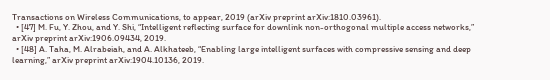Transactions on Wireless Communications, to appear, 2019 (arXiv preprint arXiv:1810.03961).
  • [47] M. Fu, Y. Zhou, and Y. Shi, “Intelligent reflecting surface for downlink non-orthogonal multiple access networks,” arXiv preprint arXiv:1906.09434, 2019.
  • [48] A. Taha, M. Alrabeiah, and A. Alkhateeb, “Enabling large intelligent surfaces with compressive sensing and deep learning,” arXiv preprint arXiv:1904.10136, 2019.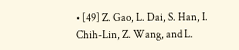• [49] Z. Gao, L. Dai, S. Han, I. Chih-Lin, Z. Wang, and L.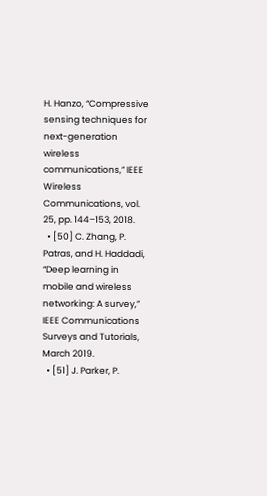H. Hanzo, “Compressive sensing techniques for next-generation wireless communications,” IEEE Wireless Communications, vol. 25, pp. 144–153, 2018.
  • [50] C. Zhang, P. Patras, and H. Haddadi, “Deep learning in mobile and wireless networking: A survey,” IEEE Communications Surveys and Tutorials, March 2019.
  • [51] J. Parker, P.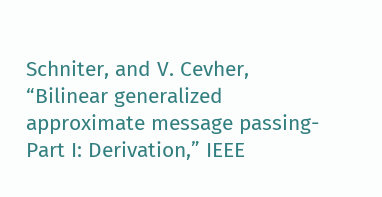Schniter, and V. Cevher, “Bilinear generalized approximate message passing-Part I: Derivation,” IEEE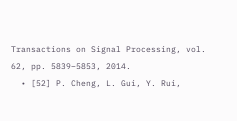Transactions on Signal Processing, vol. 62, pp. 5839–5853, 2014.
  • [52] P. Cheng, L. Gui, Y. Rui,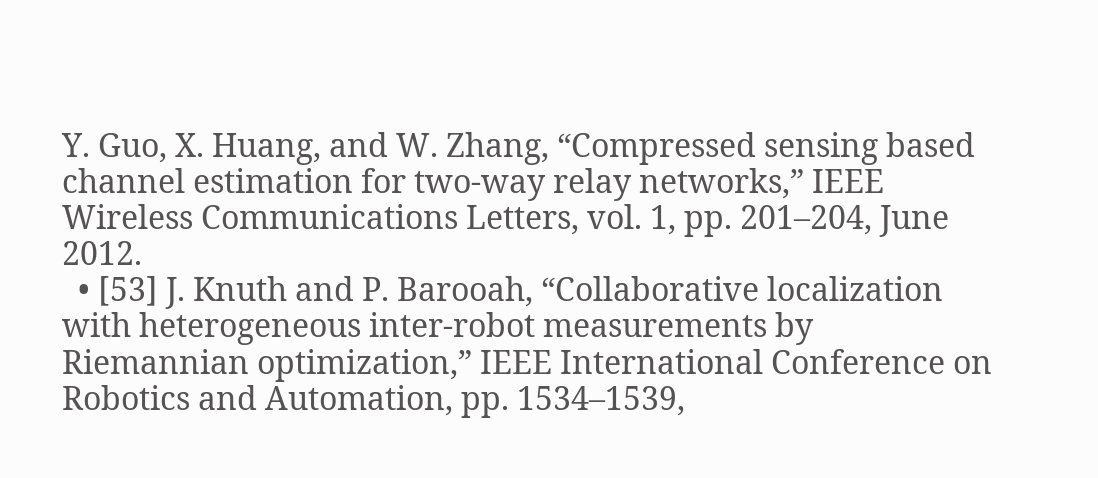Y. Guo, X. Huang, and W. Zhang, “Compressed sensing based channel estimation for two-way relay networks,” IEEE Wireless Communications Letters, vol. 1, pp. 201–204, June 2012.
  • [53] J. Knuth and P. Barooah, “Collaborative localization with heterogeneous inter-robot measurements by Riemannian optimization,” IEEE International Conference on Robotics and Automation, pp. 1534–1539,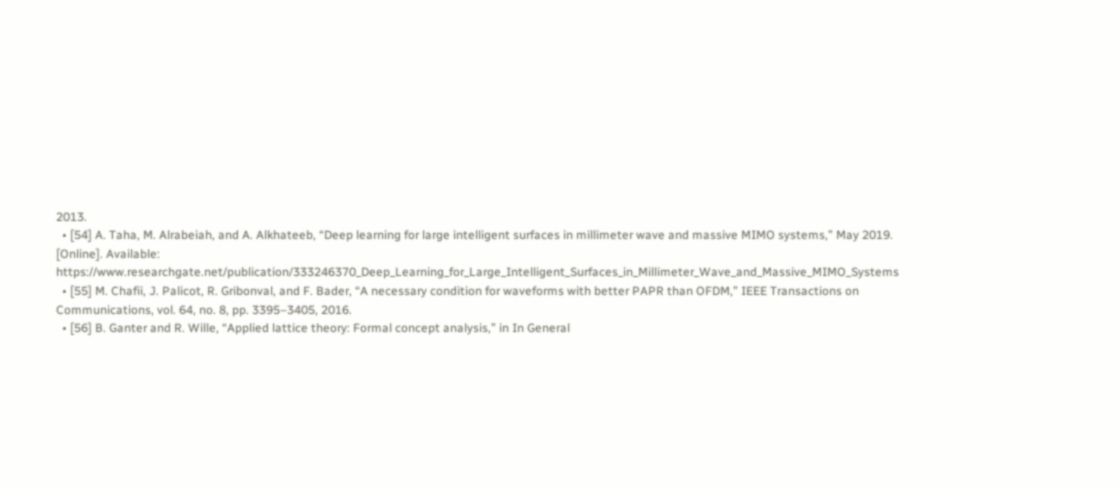2013.
  • [54] A. Taha, M. Alrabeiah, and A. Alkhateeb, “Deep learning for large intelligent surfaces in millimeter wave and massive MIMO systems,” May 2019. [Online]. Available: https://www.researchgate.net/publication/333246370_Deep_Learning_for_Large_Intelligent_Surfaces_in_Millimeter_Wave_and_Massive_MIMO_Systems
  • [55] M. Chafii, J. Palicot, R. Gribonval, and F. Bader, “A necessary condition for waveforms with better PAPR than OFDM,” IEEE Transactions on Communications, vol. 64, no. 8, pp. 3395–3405, 2016.
  • [56] B. Ganter and R. Wille, “Applied lattice theory: Formal concept analysis,” in In General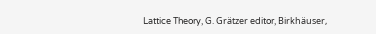Lattice Theory, G. Grätzer editor, Birkhäuser,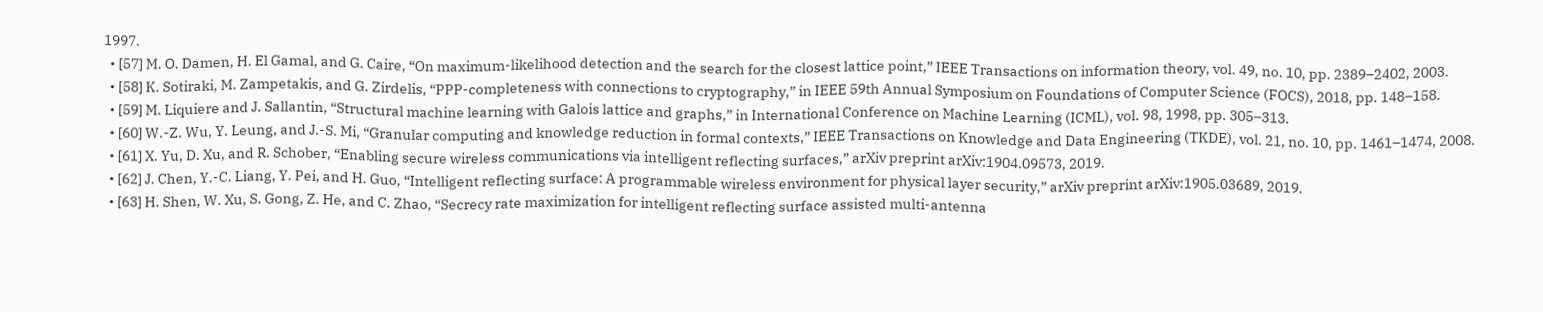1997.
  • [57] M. O. Damen, H. El Gamal, and G. Caire, “On maximum-likelihood detection and the search for the closest lattice point,” IEEE Transactions on information theory, vol. 49, no. 10, pp. 2389–2402, 2003.
  • [58] K. Sotiraki, M. Zampetakis, and G. Zirdelis, “PPP-completeness with connections to cryptography,” in IEEE 59th Annual Symposium on Foundations of Computer Science (FOCS), 2018, pp. 148–158.
  • [59] M. Liquiere and J. Sallantin, “Structural machine learning with Galois lattice and graphs,” in International Conference on Machine Learning (ICML), vol. 98, 1998, pp. 305–313.
  • [60] W.-Z. Wu, Y. Leung, and J.-S. Mi, “Granular computing and knowledge reduction in formal contexts,” IEEE Transactions on Knowledge and Data Engineering (TKDE), vol. 21, no. 10, pp. 1461–1474, 2008.
  • [61] X. Yu, D. Xu, and R. Schober, “Enabling secure wireless communications via intelligent reflecting surfaces,” arXiv preprint arXiv:1904.09573, 2019.
  • [62] J. Chen, Y.-C. Liang, Y. Pei, and H. Guo, “Intelligent reflecting surface: A programmable wireless environment for physical layer security,” arXiv preprint arXiv:1905.03689, 2019.
  • [63] H. Shen, W. Xu, S. Gong, Z. He, and C. Zhao, “Secrecy rate maximization for intelligent reflecting surface assisted multi-antenna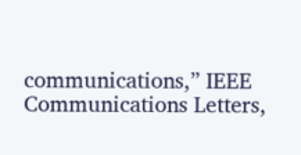communications,” IEEE Communications Letters,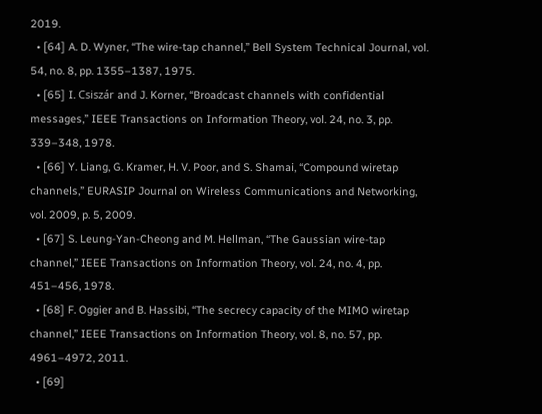2019.
  • [64] A. D. Wyner, “The wire-tap channel,” Bell System Technical Journal, vol. 54, no. 8, pp. 1355–1387, 1975.
  • [65] I. Csiszár and J. Korner, “Broadcast channels with confidential messages,” IEEE Transactions on Information Theory, vol. 24, no. 3, pp. 339–348, 1978.
  • [66] Y. Liang, G. Kramer, H. V. Poor, and S. Shamai, “Compound wiretap channels,” EURASIP Journal on Wireless Communications and Networking, vol. 2009, p. 5, 2009.
  • [67] S. Leung-Yan-Cheong and M. Hellman, “The Gaussian wire-tap channel,” IEEE Transactions on Information Theory, vol. 24, no. 4, pp. 451–456, 1978.
  • [68] F. Oggier and B. Hassibi, “The secrecy capacity of the MIMO wiretap channel,” IEEE Transactions on Information Theory, vol. 8, no. 57, pp. 4961–4972, 2011.
  • [69]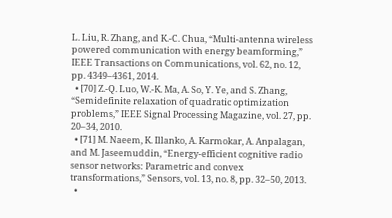L. Liu, R. Zhang, and K.-C. Chua, “Multi-antenna wireless powered communication with energy beamforming,” IEEE Transactions on Communications, vol. 62, no. 12, pp. 4349–4361, 2014.
  • [70] Z.-Q. Luo, W.-K. Ma, A. So, Y. Ye, and S. Zhang, “Semidefinite relaxation of quadratic optimization problems,” IEEE Signal Processing Magazine, vol. 27, pp. 20–34, 2010.
  • [71] M. Naeem, K. Illanko, A. Karmokar, A. Anpalagan, and M. Jaseemuddin, “Energy-efficient cognitive radio sensor networks: Parametric and convex transformations,” Sensors, vol. 13, no. 8, pp. 32–50, 2013.
  •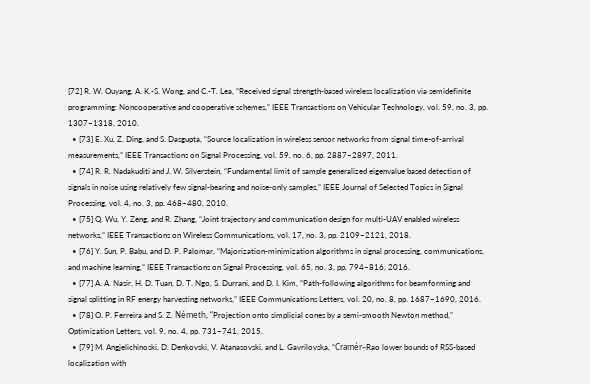[72] R. W. Ouyang, A. K.-S. Wong, and C.-T. Lea, “Received signal strength-based wireless localization via semidefinite programming: Noncooperative and cooperative schemes,” IEEE Transactions on Vehicular Technology, vol. 59, no. 3, pp. 1307–1318, 2010.
  • [73] E. Xu, Z. Ding, and S. Dasgupta, “Source localization in wireless sensor networks from signal time-of-arrival measurements,” IEEE Transactions on Signal Processing, vol. 59, no. 6, pp. 2887–2897, 2011.
  • [74] R. R. Nadakuditi and J. W. Silverstein, “Fundamental limit of sample generalized eigenvalue based detection of signals in noise using relatively few signal-bearing and noise-only samples,” IEEE Journal of Selected Topics in Signal Processing, vol. 4, no. 3, pp. 468–480, 2010.
  • [75] Q. Wu, Y. Zeng, and R. Zhang, “Joint trajectory and communication design for multi-UAV enabled wireless networks,” IEEE Transactions on Wireless Communications, vol. 17, no. 3, pp. 2109–2121, 2018.
  • [76] Y. Sun, P. Babu, and D. P. Palomar, “Majorization-minimization algorithms in signal processing, communications, and machine learning,” IEEE Transactions on Signal Processing, vol. 65, no. 3, pp. 794–816, 2016.
  • [77] A. A. Nasir, H. D. Tuan, D. T. Ngo, S. Durrani, and D. I. Kim, “Path-following algorithms for beamforming and signal splitting in RF energy harvesting networks,” IEEE Communications Letters, vol. 20, no. 8, pp. 1687–1690, 2016.
  • [78] O. P. Ferreira and S. Z. Németh, “Projection onto simplicial cones by a semi-smooth Newton method,” Optimization Letters, vol. 9, no. 4, pp. 731–741, 2015.
  • [79] M. Angjelichinoski, D. Denkovski, V. Atanasovski, and L. Gavrilovska, “Cramér–Rao lower bounds of RSS-based localization with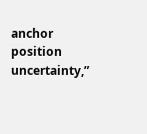anchor position uncertainty,”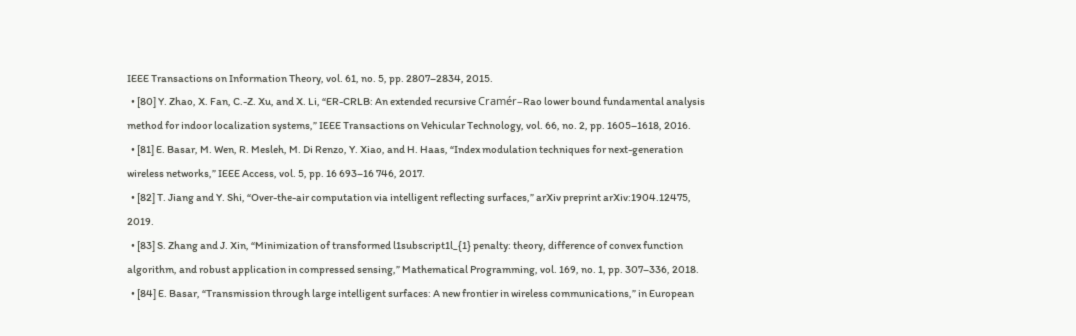IEEE Transactions on Information Theory, vol. 61, no. 5, pp. 2807–2834, 2015.
  • [80] Y. Zhao, X. Fan, C.-Z. Xu, and X. Li, “ER-CRLB: An extended recursive Cramér–Rao lower bound fundamental analysis method for indoor localization systems,” IEEE Transactions on Vehicular Technology, vol. 66, no. 2, pp. 1605–1618, 2016.
  • [81] E. Basar, M. Wen, R. Mesleh, M. Di Renzo, Y. Xiao, and H. Haas, “Index modulation techniques for next-generation wireless networks,” IEEE Access, vol. 5, pp. 16 693–16 746, 2017.
  • [82] T. Jiang and Y. Shi, “Over-the-air computation via intelligent reflecting surfaces,” arXiv preprint arXiv:1904.12475, 2019.
  • [83] S. Zhang and J. Xin, “Minimization of transformed l1subscript1l_{1} penalty: theory, difference of convex function algorithm, and robust application in compressed sensing,” Mathematical Programming, vol. 169, no. 1, pp. 307–336, 2018.
  • [84] E. Basar, “Transmission through large intelligent surfaces: A new frontier in wireless communications,” in European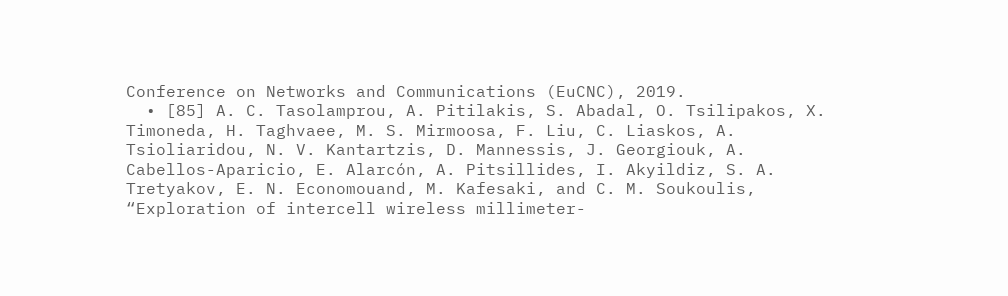Conference on Networks and Communications (EuCNC), 2019.
  • [85] A. C. Tasolamprou, A. Pitilakis, S. Abadal, O. Tsilipakos, X. Timoneda, H. Taghvaee, M. S. Mirmoosa, F. Liu, C. Liaskos, A. Tsioliaridou, N. V. Kantartzis, D. Mannessis, J. Georgiouk, A. Cabellos-Aparicio, E. Alarcón, A. Pitsillides, I. Akyildiz, S. A. Tretyakov, E. N. Economouand, M. Kafesaki, and C. M. Soukoulis, “Exploration of intercell wireless millimeter-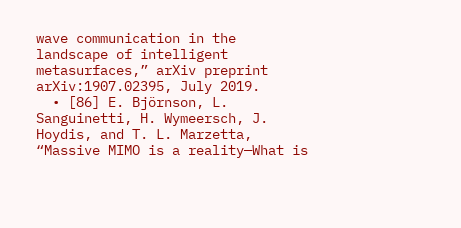wave communication in the landscape of intelligent metasurfaces,” arXiv preprint arXiv:1907.02395, July 2019.
  • [86] E. Björnson, L. Sanguinetti, H. Wymeersch, J. Hoydis, and T. L. Marzetta, “Massive MIMO is a reality—What is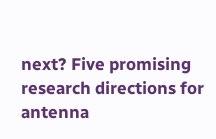next? Five promising research directions for antenna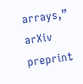arrays,” arXiv preprint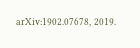arXiv:1902.07678, 2019.